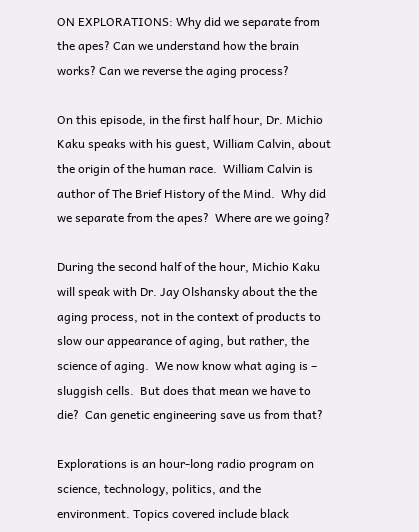ON EXPLORATIONS: Why did we separate from the apes? Can we understand how the brain works? Can we reverse the aging process?

On this episode, in the first half hour, Dr. Michio Kaku speaks with his guest, William Calvin, about the origin of the human race.  William Calvin is author of The Brief History of the Mind.  Why did we separate from the apes?  Where are we going?

During the second half of the hour, Michio Kaku will speak with Dr. Jay Olshansky about the the aging process, not in the context of products to slow our appearance of aging, but rather, the science of aging.  We now know what aging is – sluggish cells.  But does that mean we have to die?  Can genetic engineering save us from that?

Explorations is an hour-long radio program on science, technology, politics, and the environment. Topics covered include black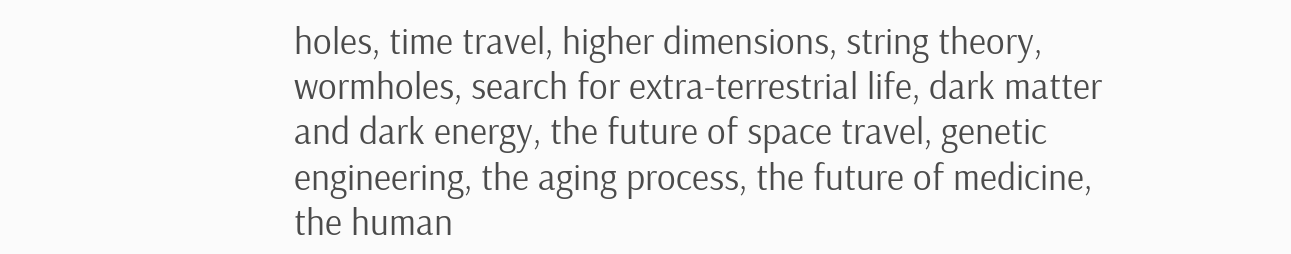holes, time travel, higher dimensions, string theory, wormholes, search for extra-terrestrial life, dark matter and dark energy, the future of space travel, genetic engineering, the aging process, the future of medicine, the human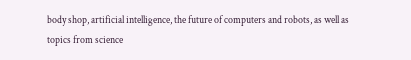body shop, artificial intelligence, the future of computers and robots, as well as topics from science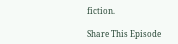fiction.

Share This Episode